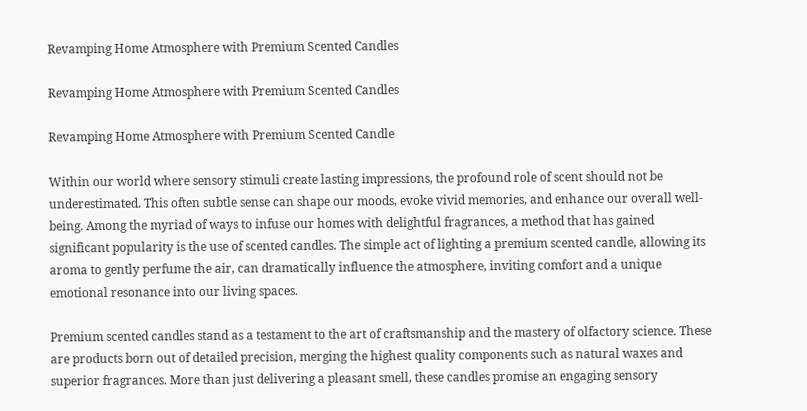Revamping Home Atmosphere with Premium Scented Candles

Revamping Home Atmosphere with Premium Scented Candles

Revamping Home Atmosphere with Premium Scented Candle

Within our world where sensory stimuli create lasting impressions, the profound role of scent should not be underestimated. This often subtle sense can shape our moods, evoke vivid memories, and enhance our overall well-being. Among the myriad of ways to infuse our homes with delightful fragrances, a method that has gained significant popularity is the use of scented candles. The simple act of lighting a premium scented candle, allowing its aroma to gently perfume the air, can dramatically influence the atmosphere, inviting comfort and a unique emotional resonance into our living spaces.

Premium scented candles stand as a testament to the art of craftsmanship and the mastery of olfactory science. These are products born out of detailed precision, merging the highest quality components such as natural waxes and superior fragrances. More than just delivering a pleasant smell, these candles promise an engaging sensory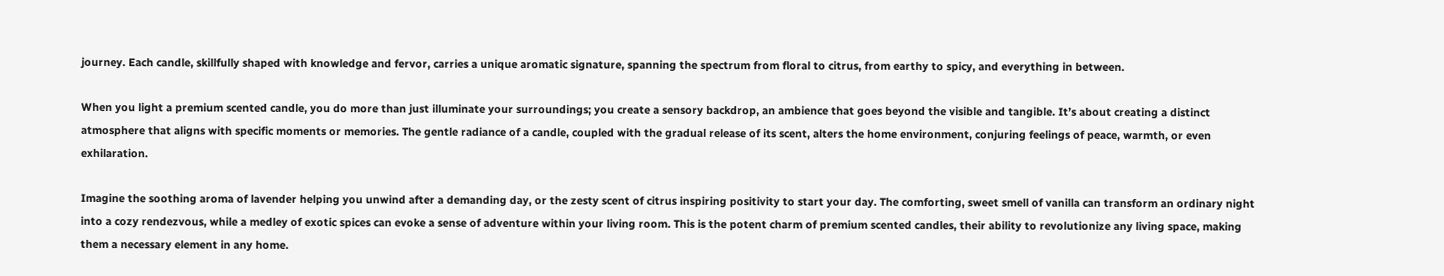journey. Each candle, skillfully shaped with knowledge and fervor, carries a unique aromatic signature, spanning the spectrum from floral to citrus, from earthy to spicy, and everything in between.

When you light a premium scented candle, you do more than just illuminate your surroundings; you create a sensory backdrop, an ambience that goes beyond the visible and tangible. It’s about creating a distinct atmosphere that aligns with specific moments or memories. The gentle radiance of a candle, coupled with the gradual release of its scent, alters the home environment, conjuring feelings of peace, warmth, or even exhilaration.

Imagine the soothing aroma of lavender helping you unwind after a demanding day, or the zesty scent of citrus inspiring positivity to start your day. The comforting, sweet smell of vanilla can transform an ordinary night into a cozy rendezvous, while a medley of exotic spices can evoke a sense of adventure within your living room. This is the potent charm of premium scented candles, their ability to revolutionize any living space, making them a necessary element in any home.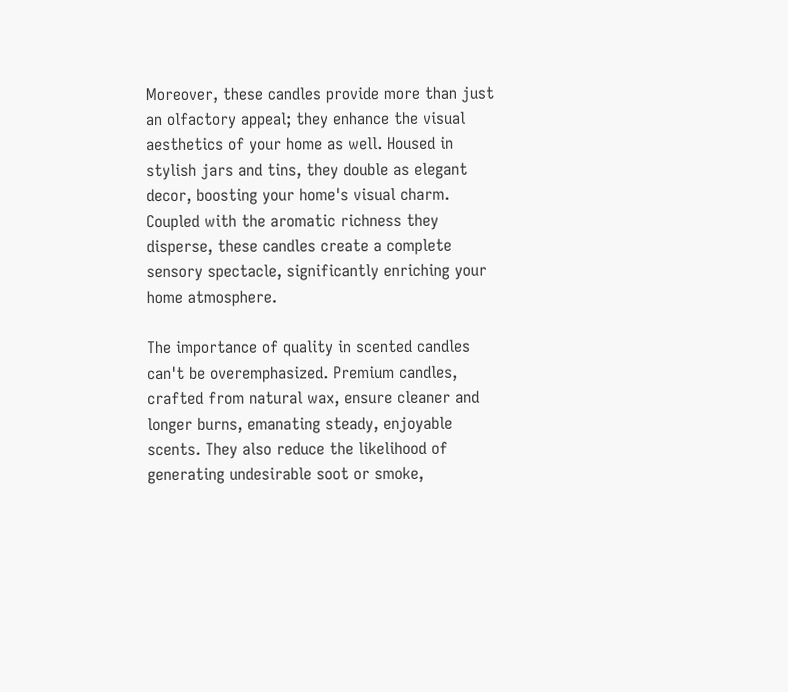Moreover, these candles provide more than just an olfactory appeal; they enhance the visual aesthetics of your home as well. Housed in stylish jars and tins, they double as elegant decor, boosting your home's visual charm. Coupled with the aromatic richness they disperse, these candles create a complete sensory spectacle, significantly enriching your home atmosphere.

The importance of quality in scented candles can't be overemphasized. Premium candles, crafted from natural wax, ensure cleaner and longer burns, emanating steady, enjoyable scents. They also reduce the likelihood of generating undesirable soot or smoke,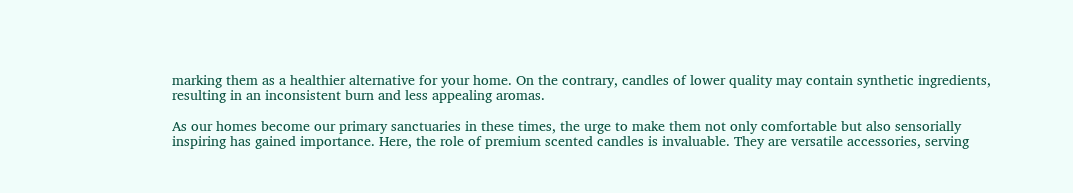marking them as a healthier alternative for your home. On the contrary, candles of lower quality may contain synthetic ingredients, resulting in an inconsistent burn and less appealing aromas.

As our homes become our primary sanctuaries in these times, the urge to make them not only comfortable but also sensorially inspiring has gained importance. Here, the role of premium scented candles is invaluable. They are versatile accessories, serving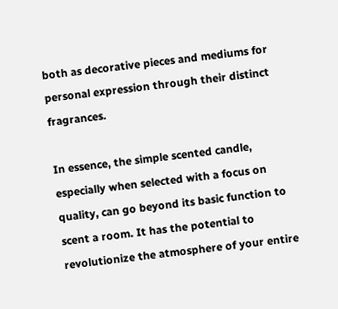both as decorative pieces and mediums for personal expression through their distinct fragrances.

In essence, the simple scented candle, especially when selected with a focus on quality, can go beyond its basic function to scent a room. It has the potential to revolutionize the atmosphere of your entire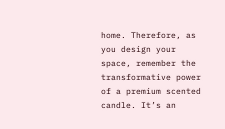home. Therefore, as you design your space, remember the transformative power of a premium scented candle. It’s an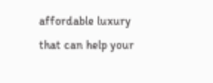affordable luxury that can help your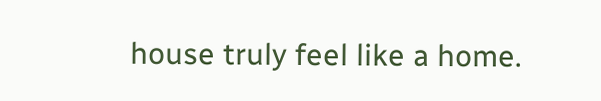house truly feel like a home.